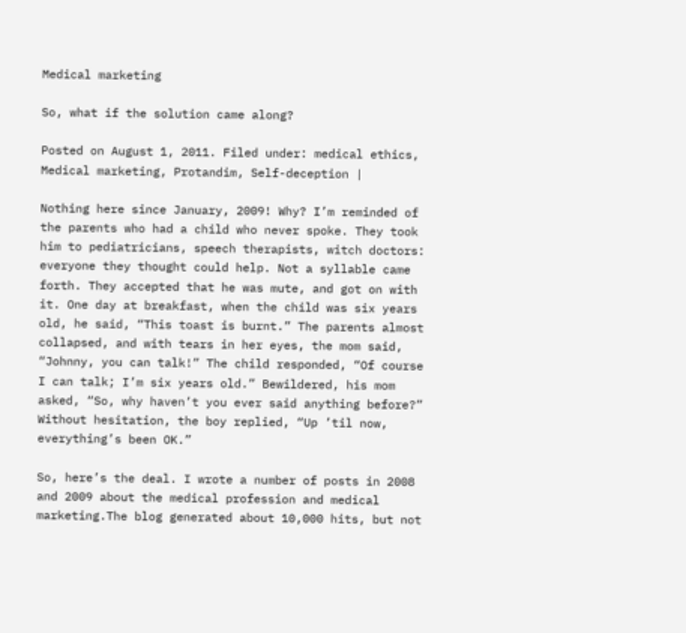Medical marketing

So, what if the solution came along?

Posted on August 1, 2011. Filed under: medical ethics, Medical marketing, Protandim, Self-deception |

Nothing here since January, 2009! Why? I’m reminded of the parents who had a child who never spoke. They took him to pediatricians, speech therapists, witch doctors: everyone they thought could help. Not a syllable came forth. They accepted that he was mute, and got on with it. One day at breakfast, when the child was six years old, he said, “This toast is burnt.” The parents almost collapsed, and with tears in her eyes, the mom said, “Johnny, you can talk!” The child responded, “Of course I can talk; I’m six years old.” Bewildered, his mom asked, “So, why haven’t you ever said anything before?” Without hesitation, the boy replied, “Up ’til now, everything’s been OK.”

So, here’s the deal. I wrote a number of posts in 2008 and 2009 about the medical profession and medical marketing.The blog generated about 10,000 hits, but not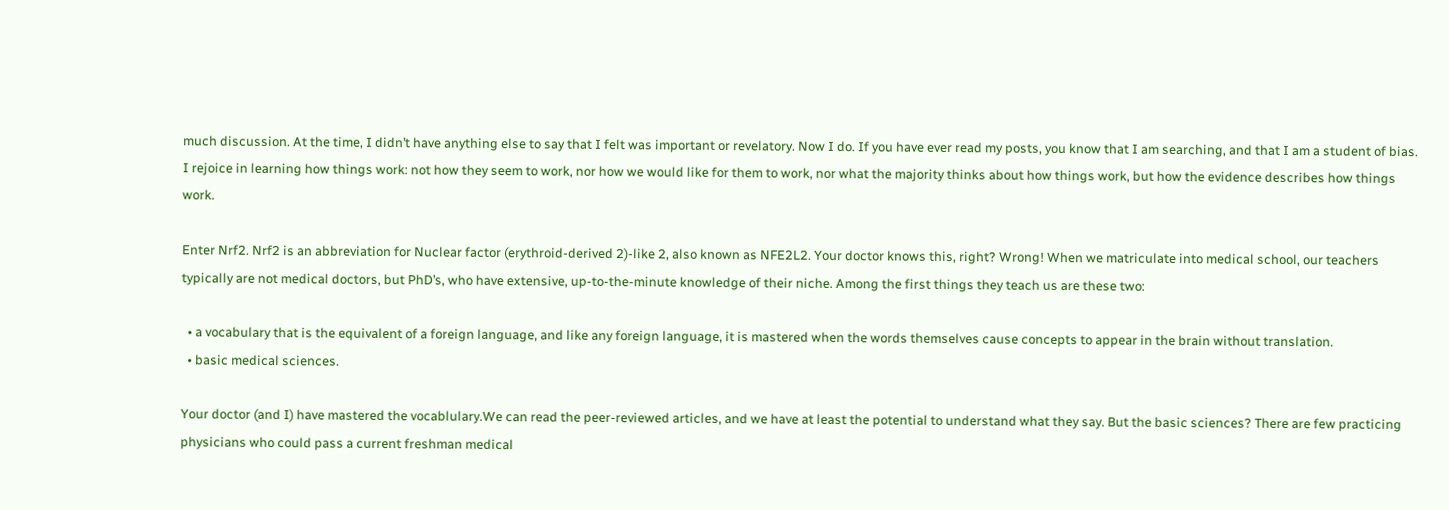much discussion. At the time, I didn’t have anything else to say that I felt was important or revelatory. Now I do. If you have ever read my posts, you know that I am searching, and that I am a student of bias. I rejoice in learning how things work: not how they seem to work, nor how we would like for them to work, nor what the majority thinks about how things work, but how the evidence describes how things work.

Enter Nrf2. Nrf2 is an abbreviation for Nuclear factor (erythroid-derived 2)-like 2, also known as NFE2L2. Your doctor knows this, right? Wrong! When we matriculate into medical school, our teachers typically are not medical doctors, but PhD’s, who have extensive, up-to-the-minute knowledge of their niche. Among the first things they teach us are these two:

  • a vocabulary that is the equivalent of a foreign language, and like any foreign language, it is mastered when the words themselves cause concepts to appear in the brain without translation.
  • basic medical sciences.

Your doctor (and I) have mastered the vocablulary.We can read the peer-reviewed articles, and we have at least the potential to understand what they say. But the basic sciences? There are few practicing physicians who could pass a current freshman medical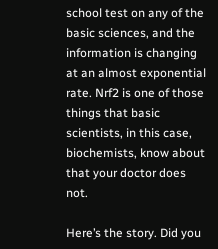school test on any of the basic sciences, and the  information is changing at an almost exponential rate. Nrf2 is one of those things that basic scientists, in this case, biochemists, know about that your doctor does not.

Here’s the story. Did you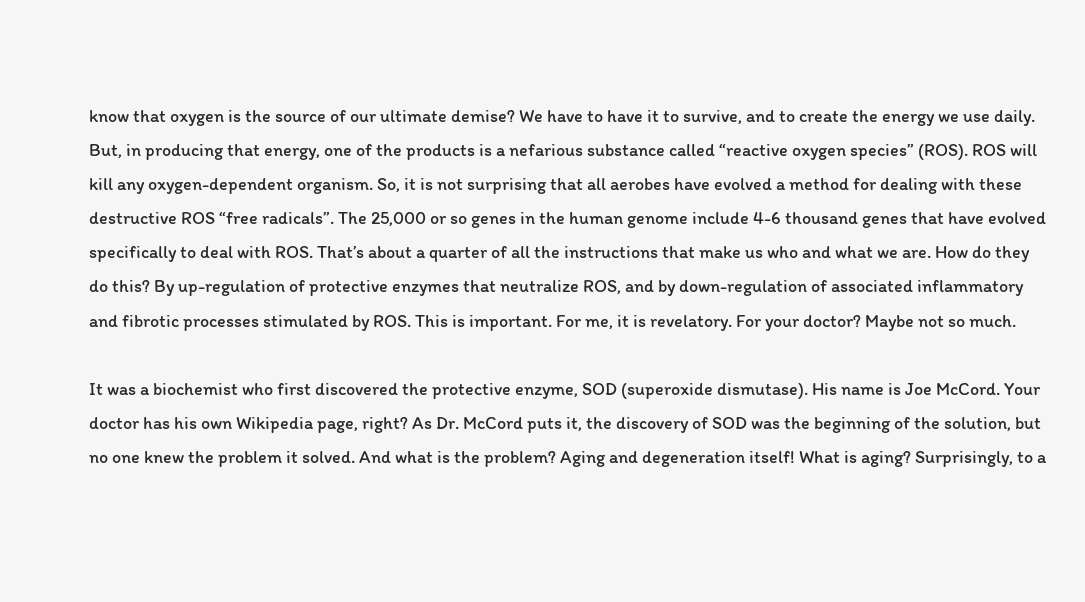know that oxygen is the source of our ultimate demise? We have to have it to survive, and to create the energy we use daily. But, in producing that energy, one of the products is a nefarious substance called “reactive oxygen species” (ROS). ROS will kill any oxygen-dependent organism. So, it is not surprising that all aerobes have evolved a method for dealing with these destructive ROS “free radicals”. The 25,000 or so genes in the human genome include 4-6 thousand genes that have evolved specifically to deal with ROS. That’s about a quarter of all the instructions that make us who and what we are. How do they do this? By up-regulation of protective enzymes that neutralize ROS, and by down-regulation of associated inflammatory and fibrotic processes stimulated by ROS. This is important. For me, it is revelatory. For your doctor? Maybe not so much.

It was a biochemist who first discovered the protective enzyme, SOD (superoxide dismutase). His name is Joe McCord. Your doctor has his own Wikipedia page, right? As Dr. McCord puts it, the discovery of SOD was the beginning of the solution, but no one knew the problem it solved. And what is the problem? Aging and degeneration itself! What is aging? Surprisingly, to a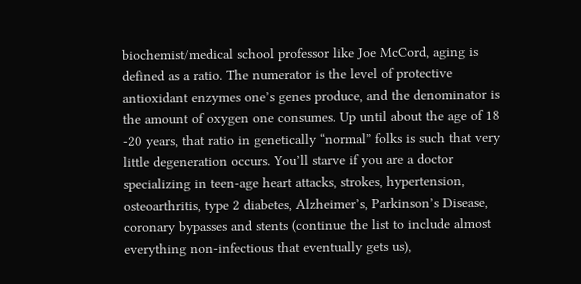biochemist/medical school professor like Joe McCord, aging is defined as a ratio. The numerator is the level of protective antioxidant enzymes one’s genes produce, and the denominator is the amount of oxygen one consumes. Up until about the age of 18 -20 years, that ratio in genetically “normal” folks is such that very little degeneration occurs. You’ll starve if you are a doctor specializing in teen-age heart attacks, strokes, hypertension, osteoarthritis, type 2 diabetes, Alzheimer’s, Parkinson’s Disease, coronary bypasses and stents (continue the list to include almost everything non-infectious that eventually gets us),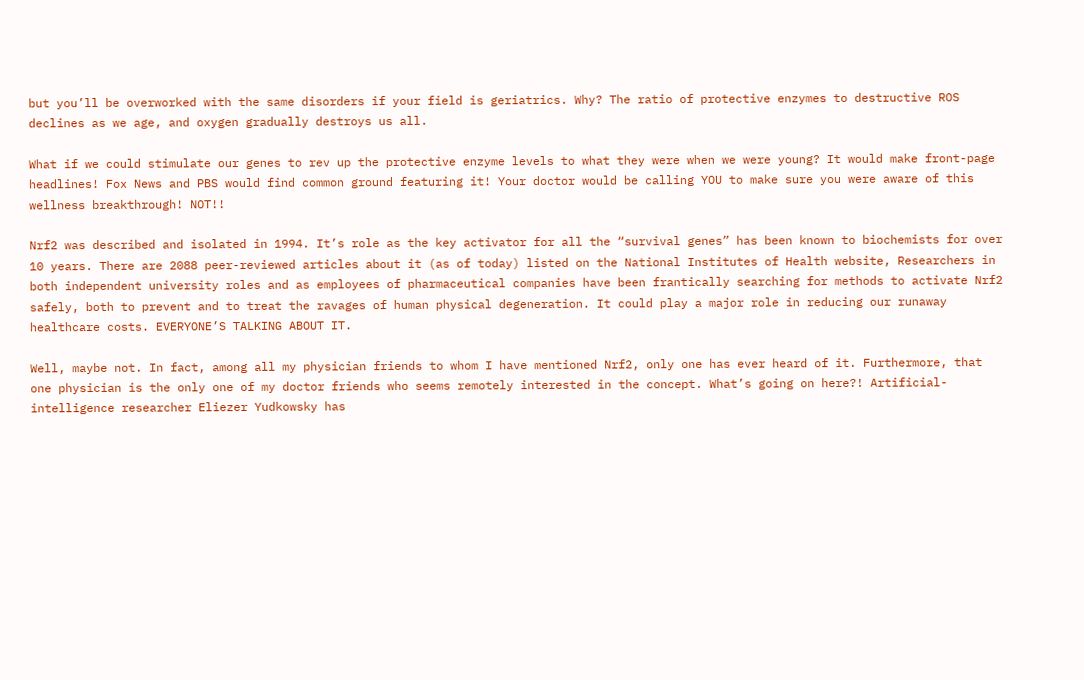but you’ll be overworked with the same disorders if your field is geriatrics. Why? The ratio of protective enzymes to destructive ROS declines as we age, and oxygen gradually destroys us all.

What if we could stimulate our genes to rev up the protective enzyme levels to what they were when we were young? It would make front-page headlines! Fox News and PBS would find common ground featuring it! Your doctor would be calling YOU to make sure you were aware of this wellness breakthrough! NOT!!

Nrf2 was described and isolated in 1994. It’s role as the key activator for all the “survival genes” has been known to biochemists for over 10 years. There are 2088 peer-reviewed articles about it (as of today) listed on the National Institutes of Health website, Researchers in both independent university roles and as employees of pharmaceutical companies have been frantically searching for methods to activate Nrf2 safely, both to prevent and to treat the ravages of human physical degeneration. It could play a major role in reducing our runaway healthcare costs. EVERYONE’S TALKING ABOUT IT.

Well, maybe not. In fact, among all my physician friends to whom I have mentioned Nrf2, only one has ever heard of it. Furthermore, that one physician is the only one of my doctor friends who seems remotely interested in the concept. What’s going on here?! Artificial-intelligence researcher Eliezer Yudkowsky has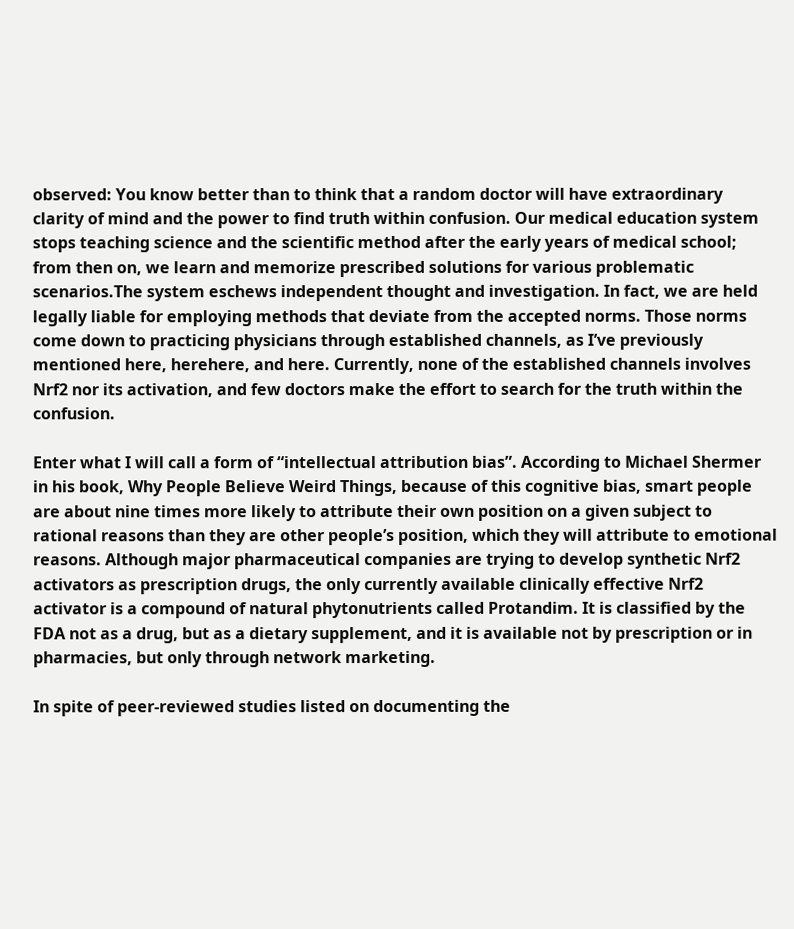observed: You know better than to think that a random doctor will have extraordinary clarity of mind and the power to find truth within confusion. Our medical education system stops teaching science and the scientific method after the early years of medical school; from then on, we learn and memorize prescribed solutions for various problematic scenarios.The system eschews independent thought and investigation. In fact, we are held legally liable for employing methods that deviate from the accepted norms. Those norms come down to practicing physicians through established channels, as I’ve previously mentioned here, herehere, and here. Currently, none of the established channels involves Nrf2 nor its activation, and few doctors make the effort to search for the truth within the confusion.

Enter what I will call a form of “intellectual attribution bias”. According to Michael Shermer in his book, Why People Believe Weird Things, because of this cognitive bias, smart people are about nine times more likely to attribute their own position on a given subject to rational reasons than they are other people’s position, which they will attribute to emotional reasons. Although major pharmaceutical companies are trying to develop synthetic Nrf2 activators as prescription drugs, the only currently available clinically effective Nrf2 activator is a compound of natural phytonutrients called Protandim. It is classified by the FDA not as a drug, but as a dietary supplement, and it is available not by prescription or in pharmacies, but only through network marketing.

In spite of peer-reviewed studies listed on documenting the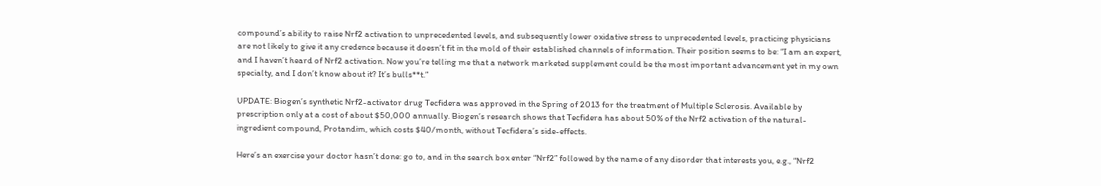compound’s ability to raise Nrf2 activation to unprecedented levels, and subsequently lower oxidative stress to unprecedented levels, practicing physicians are not likely to give it any credence because it doesn’t fit in the mold of their established channels of information. Their position seems to be: “I am an expert, and I haven’t heard of Nrf2 activation. Now you’re telling me that a network marketed supplement could be the most important advancement yet in my own specialty, and I don’t know about it? It’s bulls**t.”

UPDATE: Biogen’s synthetic Nrf2-activator drug Tecfidera was approved in the Spring of 2013 for the treatment of Multiple Sclerosis. Available by prescription only at a cost of about $50,000 annually. Biogen’s research shows that Tecfidera has about 50% of the Nrf2 activation of the natural-ingredient compound, Protandim, which costs $40/month, without Tecfidera’s side-effects.

Here’s an exercise your doctor hasn’t done: go to, and in the search box enter “Nrf2” followed by the name of any disorder that interests you, e.g., “Nrf2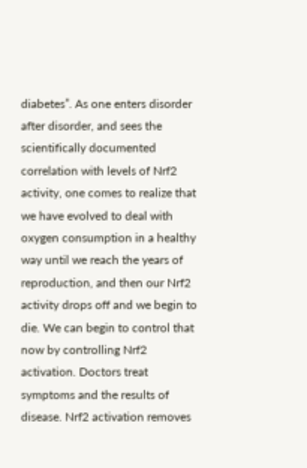diabetes”. As one enters disorder after disorder, and sees the scientifically documented correlation with levels of Nrf2 activity, one comes to realize that we have evolved to deal with oxygen consumption in a healthy way until we reach the years of reproduction, and then our Nrf2 activity drops off and we begin to die. We can begin to control that now by controlling Nrf2 activation. Doctors treat symptoms and the results of disease. Nrf2 activation removes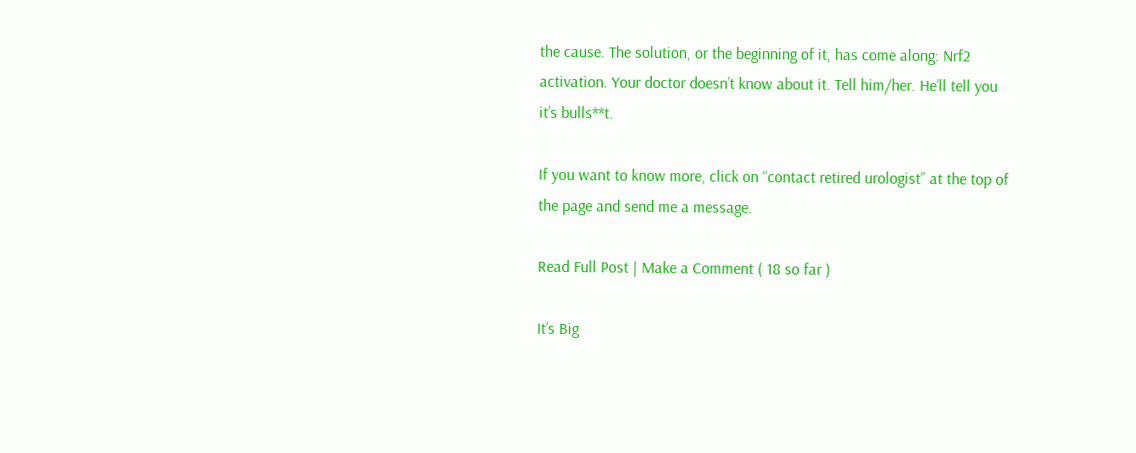the cause. The solution, or the beginning of it, has come along: Nrf2 activation. Your doctor doesn’t know about it. Tell him/her. He’ll tell you it’s bulls**t.

If you want to know more, click on “contact retired urologist” at the top of the page and send me a message.

Read Full Post | Make a Comment ( 18 so far )

It’s Big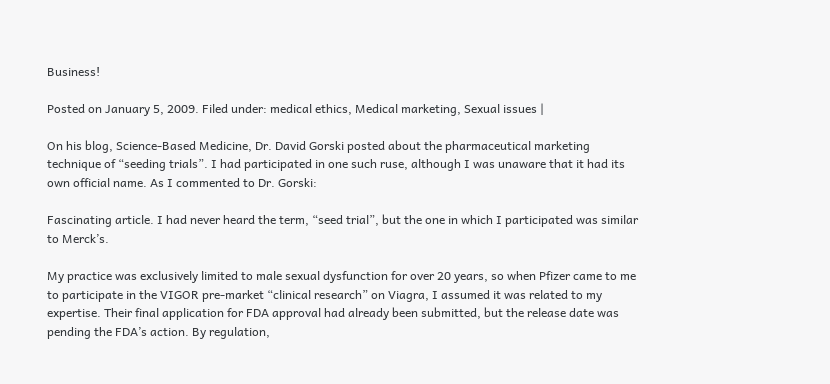Business!

Posted on January 5, 2009. Filed under: medical ethics, Medical marketing, Sexual issues |

On his blog, Science-Based Medicine, Dr. David Gorski posted about the pharmaceutical marketing technique of “seeding trials”. I had participated in one such ruse, although I was unaware that it had its own official name. As I commented to Dr. Gorski:

Fascinating article. I had never heard the term, “seed trial”, but the one in which I participated was similar to Merck’s.

My practice was exclusively limited to male sexual dysfunction for over 20 years, so when Pfizer came to me to participate in the VIGOR pre-market “clinical research” on Viagra, I assumed it was related to my expertise. Their final application for FDA approval had already been submitted, but the release date was pending the FDA’s action. By regulation,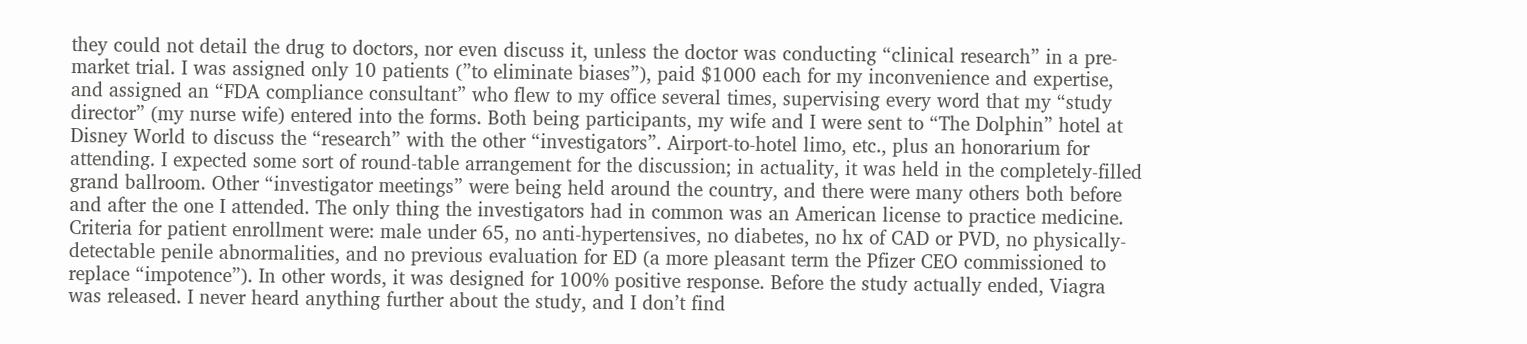they could not detail the drug to doctors, nor even discuss it, unless the doctor was conducting “clinical research” in a pre-market trial. I was assigned only 10 patients (”to eliminate biases”), paid $1000 each for my inconvenience and expertise, and assigned an “FDA compliance consultant” who flew to my office several times, supervising every word that my “study director” (my nurse wife) entered into the forms. Both being participants, my wife and I were sent to “The Dolphin” hotel at Disney World to discuss the “research” with the other “investigators”. Airport-to-hotel limo, etc., plus an honorarium for attending. I expected some sort of round-table arrangement for the discussion; in actuality, it was held in the completely-filled grand ballroom. Other “investigator meetings” were being held around the country, and there were many others both before and after the one I attended. The only thing the investigators had in common was an American license to practice medicine. Criteria for patient enrollment were: male under 65, no anti-hypertensives, no diabetes, no hx of CAD or PVD, no physically-detectable penile abnormalities, and no previous evaluation for ED (a more pleasant term the Pfizer CEO commissioned to replace “impotence”). In other words, it was designed for 100% positive response. Before the study actually ended, Viagra was released. I never heard anything further about the study, and I don’t find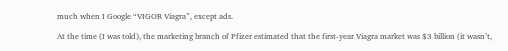much when I Google “VIGOR Viagra”, except ads.

At the time (I was told), the marketing branch of Pfizer estimated that the first-year Viagra market was $3 billion (it wasn’t,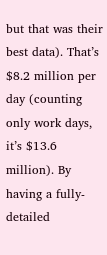but that was their best data). That’s $8.2 million per day (counting only work days, it’s $13.6 million). By having a fully-detailed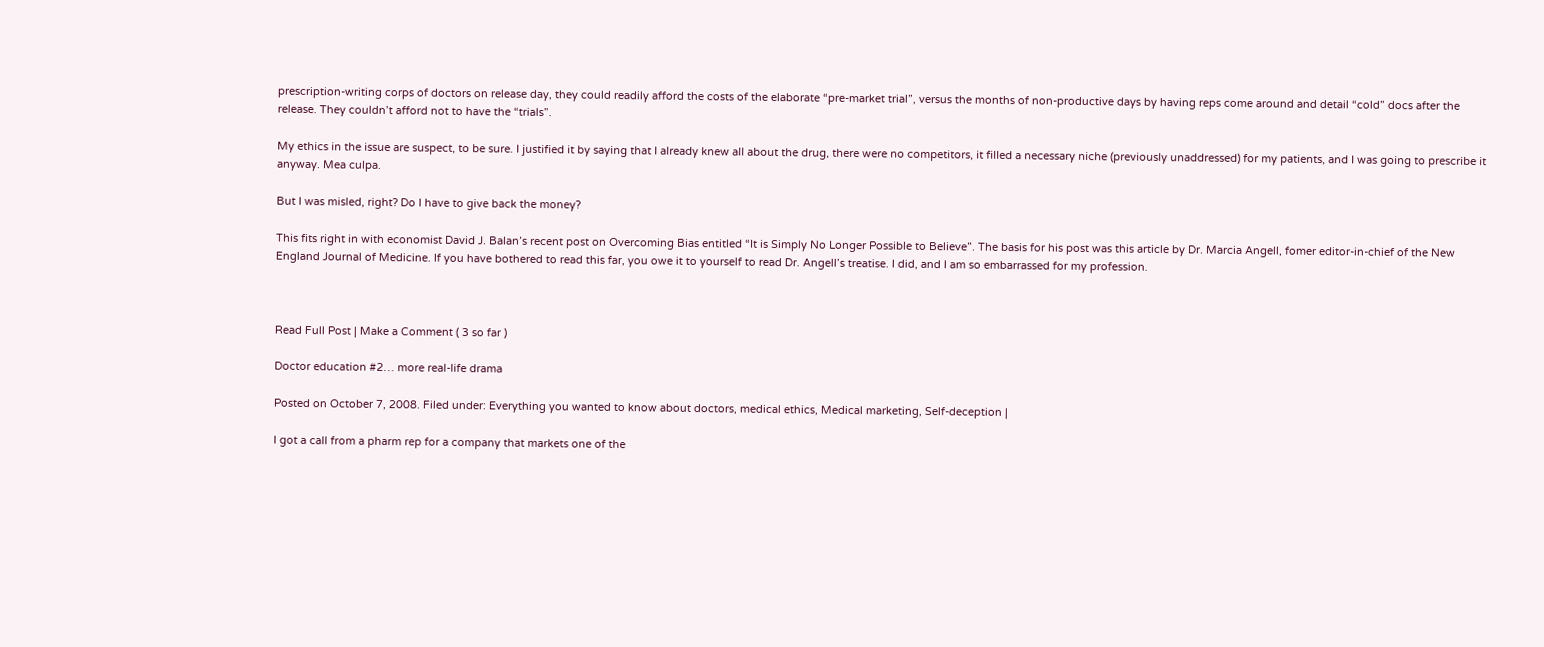prescription-writing corps of doctors on release day, they could readily afford the costs of the elaborate “pre-market trial”, versus the months of non-productive days by having reps come around and detail “cold” docs after the release. They couldn’t afford not to have the “trials”.

My ethics in the issue are suspect, to be sure. I justified it by saying that I already knew all about the drug, there were no competitors, it filled a necessary niche (previously unaddressed) for my patients, and I was going to prescribe it anyway. Mea culpa.

But I was misled, right? Do I have to give back the money?

This fits right in with economist David J. Balan’s recent post on Overcoming Bias entitled “It is Simply No Longer Possible to Believe”. The basis for his post was this article by Dr. Marcia Angell, fomer editor-in-chief of the New England Journal of Medicine. If you have bothered to read this far, you owe it to yourself to read Dr. Angell’s treatise. I did, and I am so embarrassed for my profession.



Read Full Post | Make a Comment ( 3 so far )

Doctor education #2… more real-life drama

Posted on October 7, 2008. Filed under: Everything you wanted to know about doctors, medical ethics, Medical marketing, Self-deception |

I got a call from a pharm rep for a company that markets one of the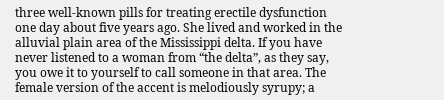three well-known pills for treating erectile dysfunction one day about five years ago. She lived and worked in the alluvial plain area of the Mississippi delta. If you have never listened to a woman from “the delta”, as they say, you owe it to yourself to call someone in that area. The female version of the accent is melodiously syrupy; a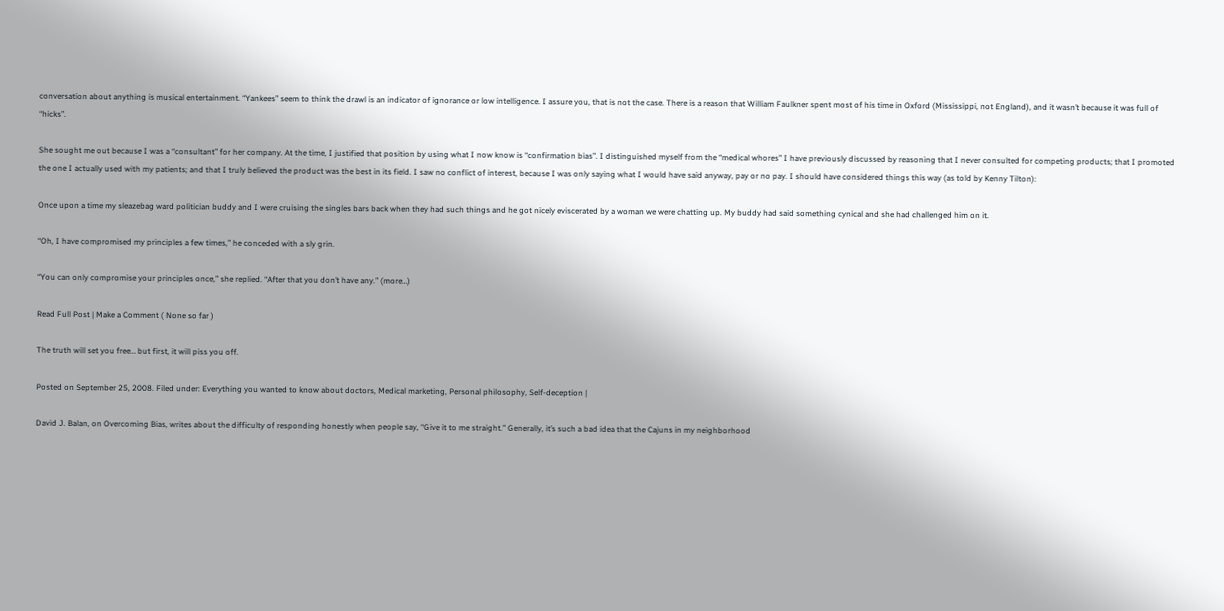conversation about anything is musical entertainment. “Yankees” seem to think the drawl is an indicator of ignorance or low intelligence. I assure you, that is not the case. There is a reason that William Faulkner spent most of his time in Oxford (Mississippi, not England), and it wasn’t because it was full of “hicks”.

She sought me out because I was a “consultant” for her company. At the time, I justified that position by using what I now know is “confirmation bias”. I distinguished myself from the “medical whores” I have previously discussed by reasoning that I never consulted for competing products; that I promoted the one I actually used with my patients; and that I truly believed the product was the best in its field. I saw no conflict of interest, because I was only saying what I would have said anyway, pay or no pay. I should have considered things this way (as told by Kenny Tilton):

Once upon a time my sleazebag ward politician buddy and I were cruising the singles bars back when they had such things and he got nicely eviscerated by a woman we were chatting up. My buddy had said something cynical and she had challenged him on it.

“Oh, I have compromised my principles a few times,” he conceded with a sly grin.

“You can only compromise your principles once,” she replied. “After that you don’t have any.” (more…)

Read Full Post | Make a Comment ( None so far )

The truth will set you free… but first, it will piss you off.

Posted on September 25, 2008. Filed under: Everything you wanted to know about doctors, Medical marketing, Personal philosophy, Self-deception |

David J. Balan, on Overcoming Bias, writes about the difficulty of responding honestly when people say, “Give it to me straight.” Generally, it’s such a bad idea that the Cajuns in my neighborhood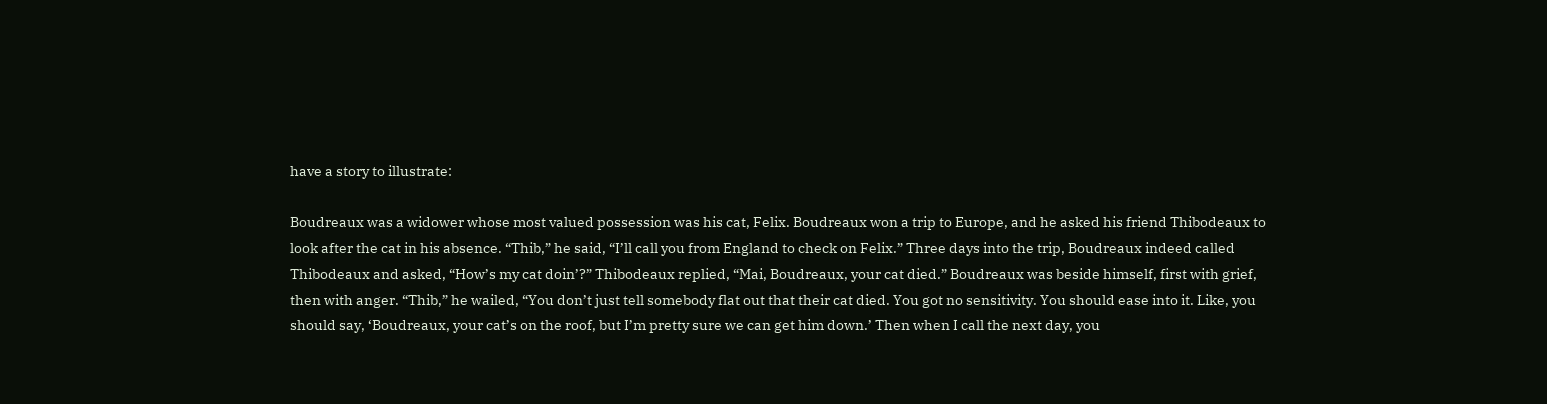have a story to illustrate:

Boudreaux was a widower whose most valued possession was his cat, Felix. Boudreaux won a trip to Europe, and he asked his friend Thibodeaux to look after the cat in his absence. “Thib,” he said, “I’ll call you from England to check on Felix.” Three days into the trip, Boudreaux indeed called Thibodeaux and asked, “How’s my cat doin’?” Thibodeaux replied, “Mai, Boudreaux, your cat died.” Boudreaux was beside himself, first with grief, then with anger. “Thib,” he wailed, “You don’t just tell somebody flat out that their cat died. You got no sensitivity. You should ease into it. Like, you should say, ‘Boudreaux, your cat’s on the roof, but I’m pretty sure we can get him down.’ Then when I call the next day, you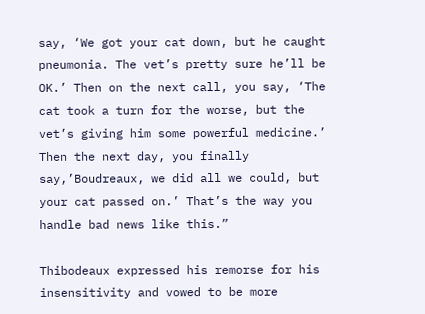say, ‘We got your cat down, but he caught pneumonia. The vet’s pretty sure he’ll be OK.’ Then on the next call, you say, ‘The cat took a turn for the worse, but the vet’s giving him some powerful medicine.’ Then the next day, you finally say,’Boudreaux, we did all we could, but your cat passed on.’ That’s the way you handle bad news like this.”

Thibodeaux expressed his remorse for his insensitivity and vowed to be more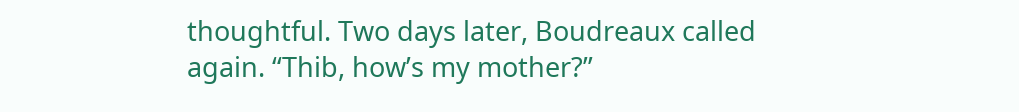thoughtful. Two days later, Boudreaux called again. “Thib, how’s my mother?”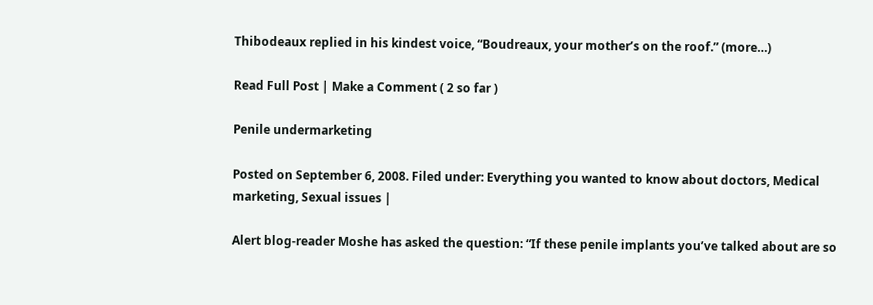Thibodeaux replied in his kindest voice, “Boudreaux, your mother’s on the roof.” (more…)

Read Full Post | Make a Comment ( 2 so far )

Penile undermarketing

Posted on September 6, 2008. Filed under: Everything you wanted to know about doctors, Medical marketing, Sexual issues |

Alert blog-reader Moshe has asked the question: “If these penile implants you’ve talked about are so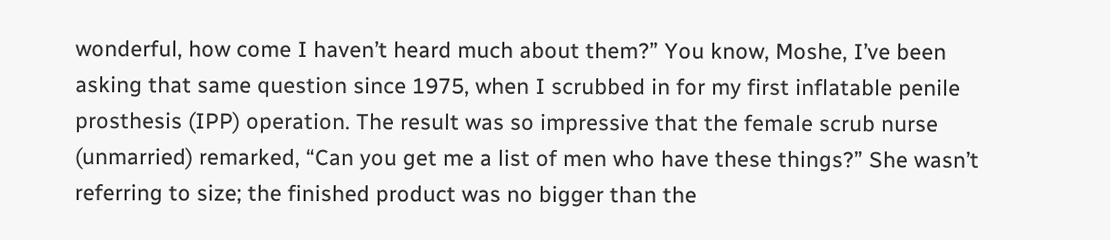wonderful, how come I haven’t heard much about them?” You know, Moshe, I’ve been asking that same question since 1975, when I scrubbed in for my first inflatable penile prosthesis (IPP) operation. The result was so impressive that the female scrub nurse (unmarried) remarked, “Can you get me a list of men who have these things?” She wasn’t referring to size; the finished product was no bigger than the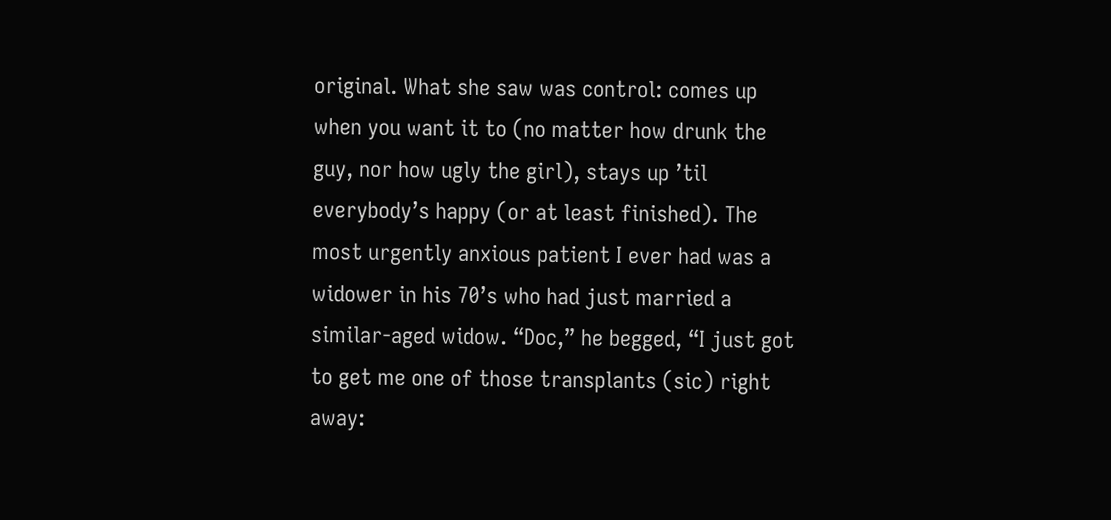original. What she saw was control: comes up when you want it to (no matter how drunk the guy, nor how ugly the girl), stays up ’til everybody’s happy (or at least finished). The most urgently anxious patient I ever had was a widower in his 70’s who had just married a similar-aged widow. “Doc,” he begged, “I just got to get me one of those transplants (sic) right away: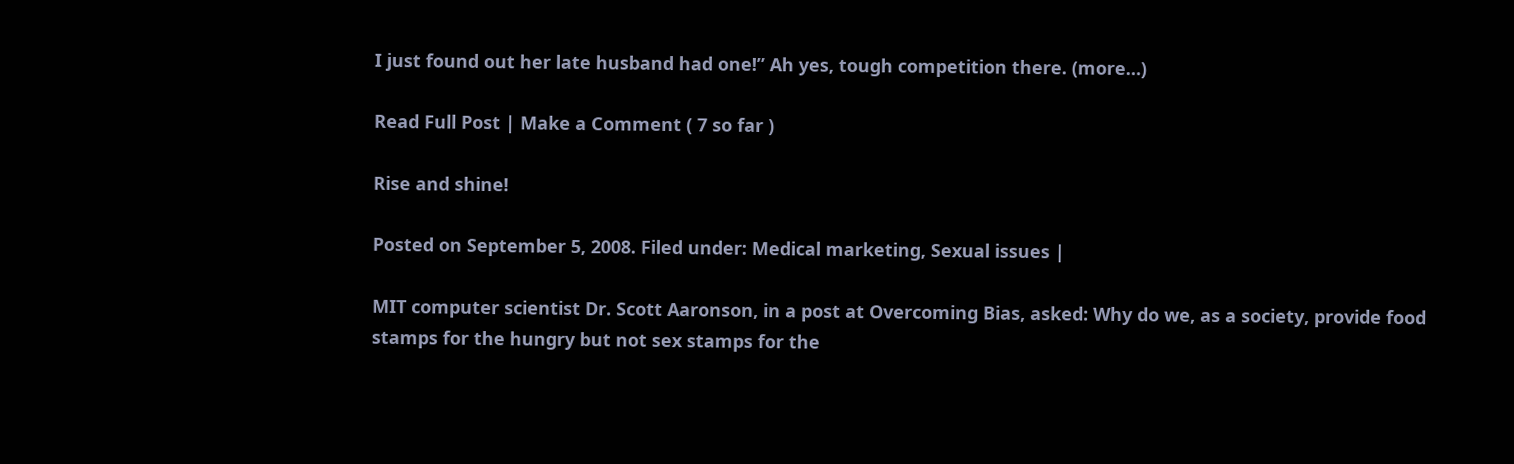I just found out her late husband had one!” Ah yes, tough competition there. (more…)

Read Full Post | Make a Comment ( 7 so far )

Rise and shine!

Posted on September 5, 2008. Filed under: Medical marketing, Sexual issues |

MIT computer scientist Dr. Scott Aaronson, in a post at Overcoming Bias, asked: Why do we, as a society, provide food stamps for the hungry but not sex stamps for the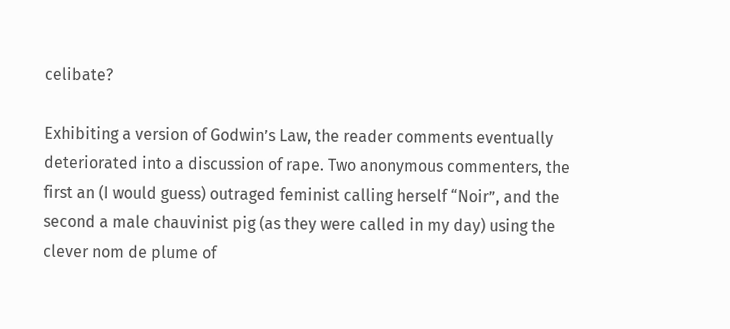celibate?

Exhibiting a version of Godwin’s Law, the reader comments eventually deteriorated into a discussion of rape. Two anonymous commenters, the first an (I would guess) outraged feminist calling herself “Noir”, and the second a male chauvinist pig (as they were called in my day) using the clever nom de plume of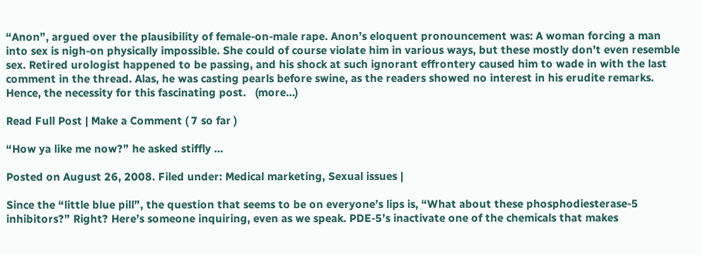“Anon”, argued over the plausibility of female-on-male rape. Anon’s eloquent pronouncement was: A woman forcing a man into sex is nigh-on physically impossible. She could of course violate him in various ways, but these mostly don’t even resemble sex. Retired urologist happened to be passing, and his shock at such ignorant effrontery caused him to wade in with the last comment in the thread. Alas, he was casting pearls before swine, as the readers showed no interest in his erudite remarks. Hence, the necessity for this fascinating post.   (more…)

Read Full Post | Make a Comment ( 7 so far )

“How ya like me now?” he asked stiffly …

Posted on August 26, 2008. Filed under: Medical marketing, Sexual issues |

Since the “little blue pill”, the question that seems to be on everyone’s lips is, “What about these phosphodiesterase-5 inhibitors?” Right? Here’s someone inquiring, even as we speak. PDE-5’s inactivate one of the chemicals that makes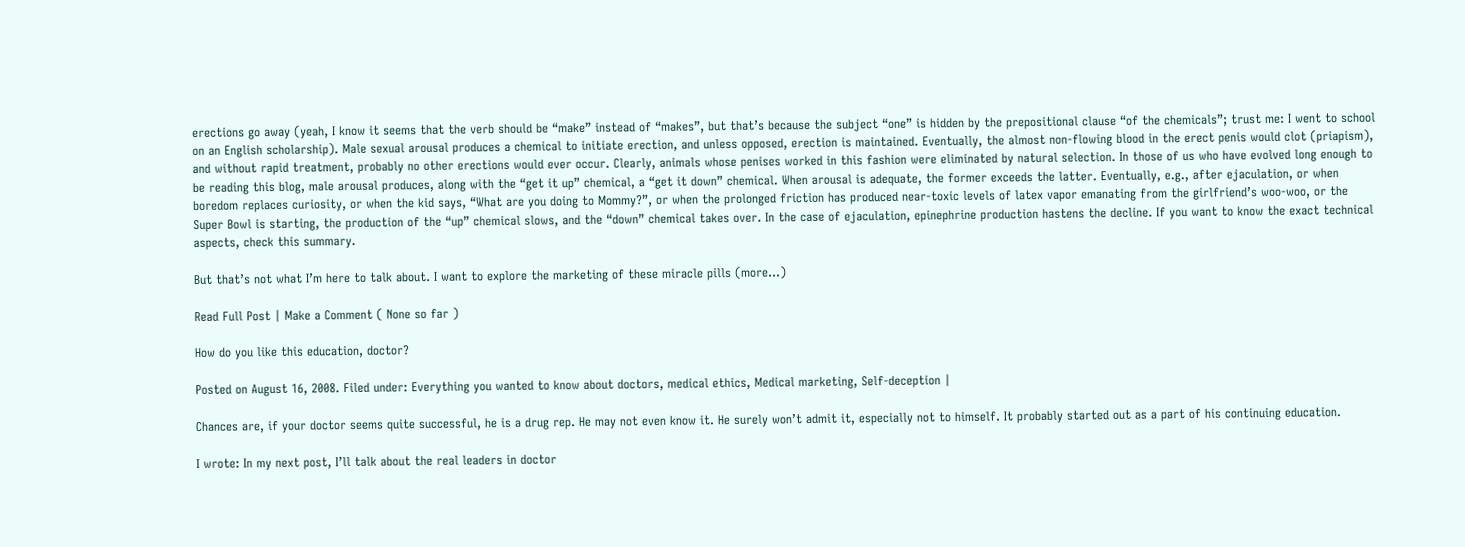erections go away (yeah, I know it seems that the verb should be “make” instead of “makes”, but that’s because the subject “one” is hidden by the prepositional clause “of the chemicals”; trust me: I went to school on an English scholarship). Male sexual arousal produces a chemical to initiate erection, and unless opposed, erection is maintained. Eventually, the almost non-flowing blood in the erect penis would clot (priapism), and without rapid treatment, probably no other erections would ever occur. Clearly, animals whose penises worked in this fashion were eliminated by natural selection. In those of us who have evolved long enough to be reading this blog, male arousal produces, along with the “get it up” chemical, a “get it down” chemical. When arousal is adequate, the former exceeds the latter. Eventually, e.g., after ejaculation, or when boredom replaces curiosity, or when the kid says, “What are you doing to Mommy?”, or when the prolonged friction has produced near-toxic levels of latex vapor emanating from the girlfriend’s woo-woo, or the Super Bowl is starting, the production of the “up” chemical slows, and the “down” chemical takes over. In the case of ejaculation, epinephrine production hastens the decline. If you want to know the exact technical aspects, check this summary.

But that’s not what I’m here to talk about. I want to explore the marketing of these miracle pills (more…)

Read Full Post | Make a Comment ( None so far )

How do you like this education, doctor?

Posted on August 16, 2008. Filed under: Everything you wanted to know about doctors, medical ethics, Medical marketing, Self-deception |

Chances are, if your doctor seems quite successful, he is a drug rep. He may not even know it. He surely won’t admit it, especially not to himself. It probably started out as a part of his continuing education.

I wrote: In my next post, I’ll talk about the real leaders in doctor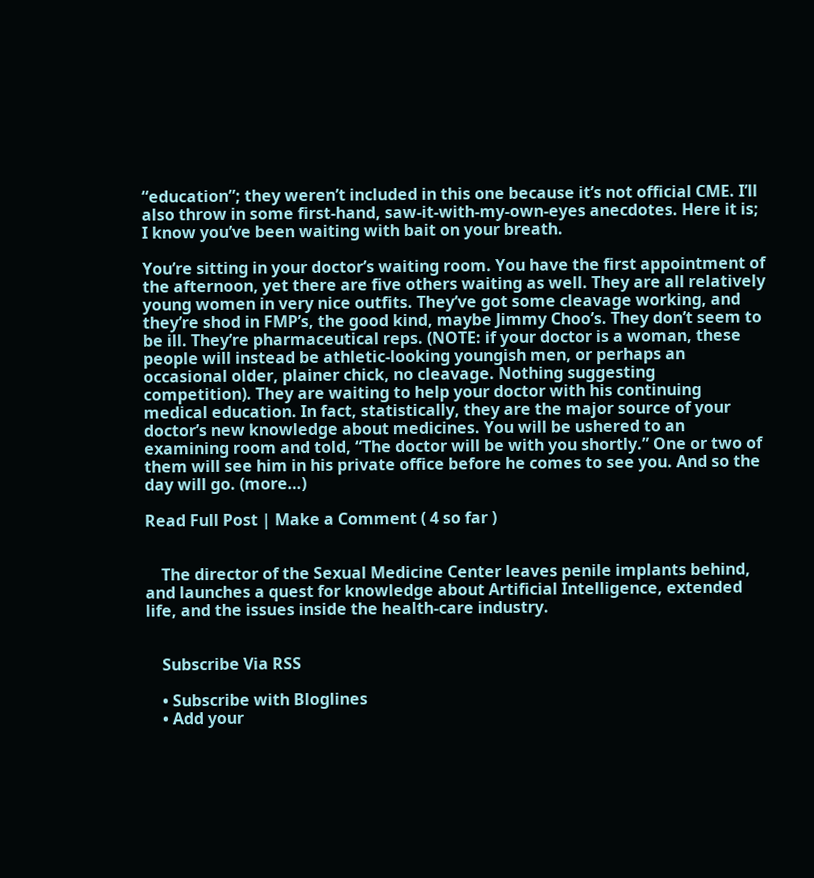“education”; they weren’t included in this one because it’s not official CME. I’ll also throw in some first-hand, saw-it-with-my-own-eyes anecdotes. Here it is; I know you’ve been waiting with bait on your breath.

You’re sitting in your doctor’s waiting room. You have the first appointment of the afternoon, yet there are five others waiting as well. They are all relatively young women in very nice outfits. They’ve got some cleavage working, and they’re shod in FMP’s, the good kind, maybe Jimmy Choo’s. They don’t seem to be ill. They’re pharmaceutical reps. (NOTE: if your doctor is a woman, these people will instead be athletic-looking youngish men, or perhaps an occasional older, plainer chick, no cleavage. Nothing suggesting competition). They are waiting to help your doctor with his continuing medical education. In fact, statistically, they are the major source of your doctor’s new knowledge about medicines. You will be ushered to an examining room and told, “The doctor will be with you shortly.” One or two of them will see him in his private office before he comes to see you. And so the day will go. (more…)

Read Full Post | Make a Comment ( 4 so far )


    The director of the Sexual Medicine Center leaves penile implants behind, and launches a quest for knowledge about Artificial Intelligence, extended life, and the issues inside the health-care industry.


    Subscribe Via RSS

    • Subscribe with Bloglines
    • Add your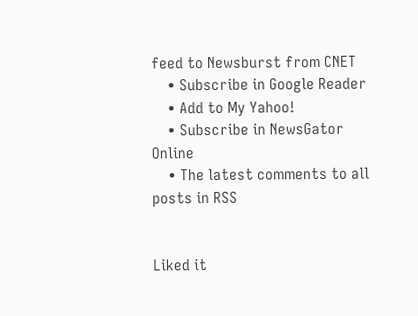feed to Newsburst from CNET
    • Subscribe in Google Reader
    • Add to My Yahoo!
    • Subscribe in NewsGator Online
    • The latest comments to all posts in RSS


Liked it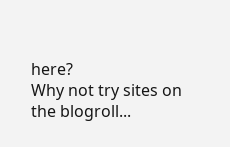here?
Why not try sites on the blogroll...